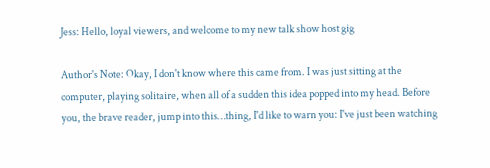Jess: Hello, loyal viewers, and welcome to my new talk show host gig

Author's Note: Okay, I don't know where this came from. I was just sitting at the computer, playing solitaire, when all of a sudden this idea popped into my head. Before you, the brave reader, jump into this…thing, I'd like to warn you: I've just been watching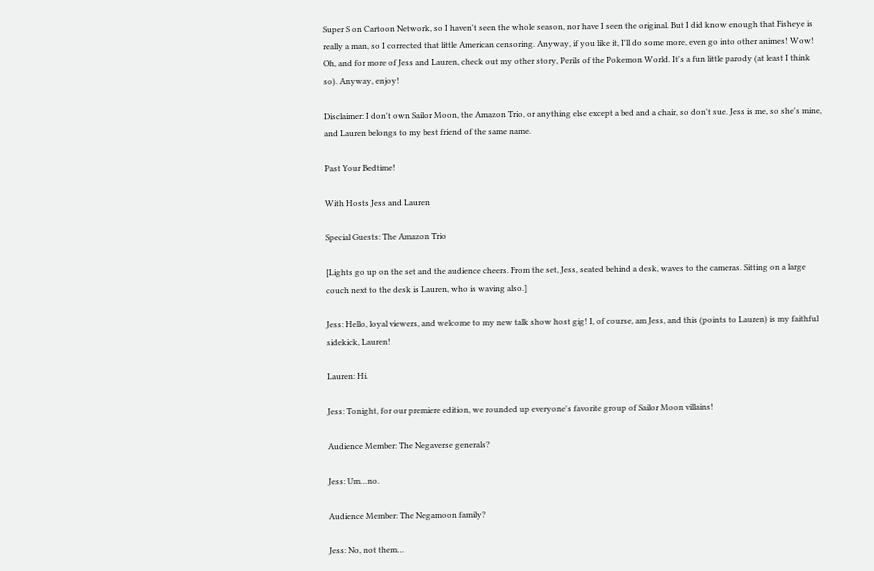Super S on Cartoon Network, so I haven't seen the whole season, nor have I seen the original. But I did know enough that Fisheye is really a man, so I corrected that little American censoring. Anyway, if you like it, I'll do some more, even go into other animes! Wow! Oh, and for more of Jess and Lauren, check out my other story, Perils of the Pokemon World. It's a fun little parody (at least I think so). Anyway, enjoy!

Disclaimer: I don't own Sailor Moon, the Amazon Trio, or anything else except a bed and a chair, so don't sue. Jess is me, so she's mine, and Lauren belongs to my best friend of the same name.

Past Your Bedtime!

With Hosts Jess and Lauren

Special Guests: The Amazon Trio

[Lights go up on the set and the audience cheers. From the set, Jess, seated behind a desk, waves to the cameras. Sitting on a large couch next to the desk is Lauren, who is waving also.]

Jess: Hello, loyal viewers, and welcome to my new talk show host gig! I, of course, am Jess, and this (points to Lauren) is my faithful sidekick, Lauren!

Lauren: Hi.

Jess: Tonight, for our premiere edition, we rounded up everyone's favorite group of Sailor Moon villains!

Audience Member: The Negaverse generals?

Jess: Um…no.

Audience Member: The Negamoon family?

Jess: No, not them…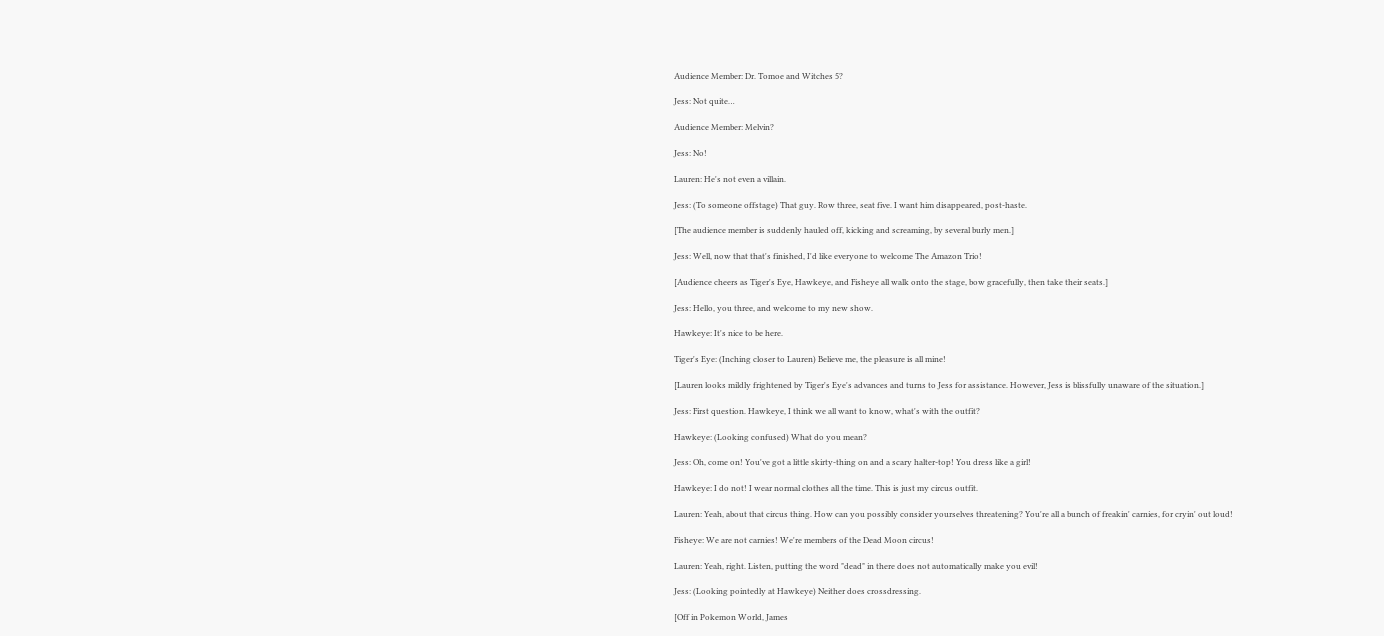Audience Member: Dr. Tomoe and Witches 5?

Jess: Not quite…

Audience Member: Melvin?

Jess: No!

Lauren: He's not even a villain.

Jess: (To someone offstage) That guy. Row three, seat five. I want him disappeared, post-haste.

[The audience member is suddenly hauled off, kicking and screaming, by several burly men.]

Jess: Well, now that that's finished, I'd like everyone to welcome The Amazon Trio!

[Audience cheers as Tiger's Eye, Hawkeye, and Fisheye all walk onto the stage, bow gracefully, then take their seats.]

Jess: Hello, you three, and welcome to my new show.

Hawkeye: It's nice to be here.

Tiger's Eye: (Inching closer to Lauren) Believe me, the pleasure is all mine!

[Lauren looks mildly frightened by Tiger's Eye's advances and turns to Jess for assistance. However, Jess is blissfully unaware of the situation.]

Jess: First question. Hawkeye, I think we all want to know, what's with the outfit?

Hawkeye: (Looking confused) What do you mean?

Jess: Oh, come on! You've got a little skirty-thing on and a scary halter-top! You dress like a girl!

Hawkeye: I do not! I wear normal clothes all the time. This is just my circus outfit.

Lauren: Yeah, about that circus thing. How can you possibly consider yourselves threatening? You're all a bunch of freakin' carnies, for cryin' out loud!

Fisheye: We are not carnies! We're members of the Dead Moon circus!

Lauren: Yeah, right. Listen, putting the word "dead" in there does not automatically make you evil!

Jess: (Looking pointedly at Hawkeye) Neither does crossdressing.

[Off in Pokemon World, James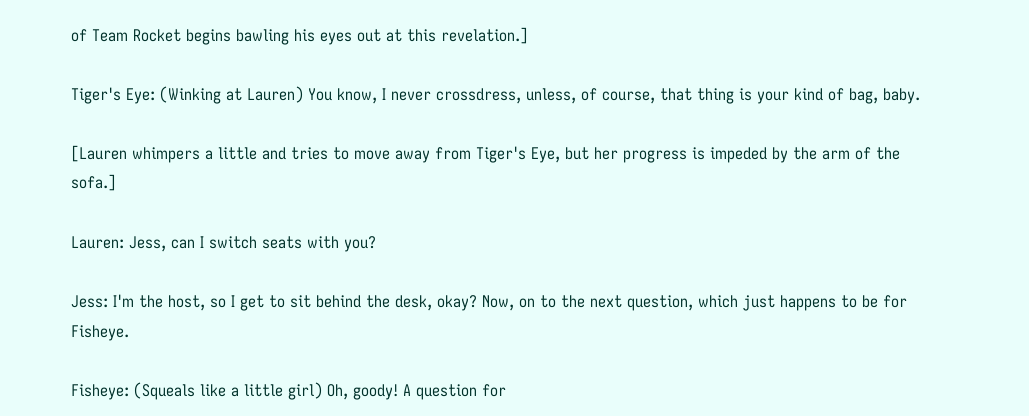of Team Rocket begins bawling his eyes out at this revelation.]

Tiger's Eye: (Winking at Lauren) You know, I never crossdress, unless, of course, that thing is your kind of bag, baby.

[Lauren whimpers a little and tries to move away from Tiger's Eye, but her progress is impeded by the arm of the sofa.]

Lauren: Jess, can I switch seats with you?

Jess: I'm the host, so I get to sit behind the desk, okay? Now, on to the next question, which just happens to be for Fisheye.

Fisheye: (Squeals like a little girl) Oh, goody! A question for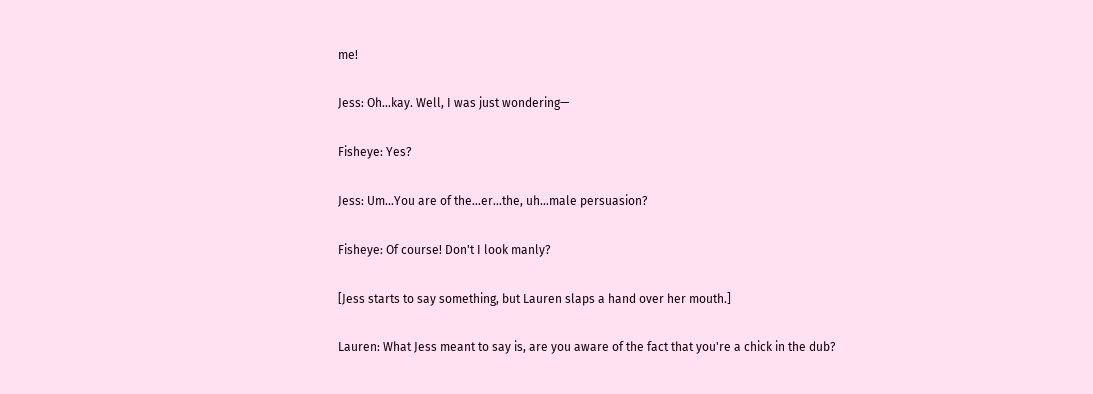me!

Jess: Oh…kay. Well, I was just wondering—

Fisheye: Yes?

Jess: Um…You are of the…er…the, uh…male persuasion?

Fisheye: Of course! Don't I look manly?

[Jess starts to say something, but Lauren slaps a hand over her mouth.]

Lauren: What Jess meant to say is, are you aware of the fact that you're a chick in the dub?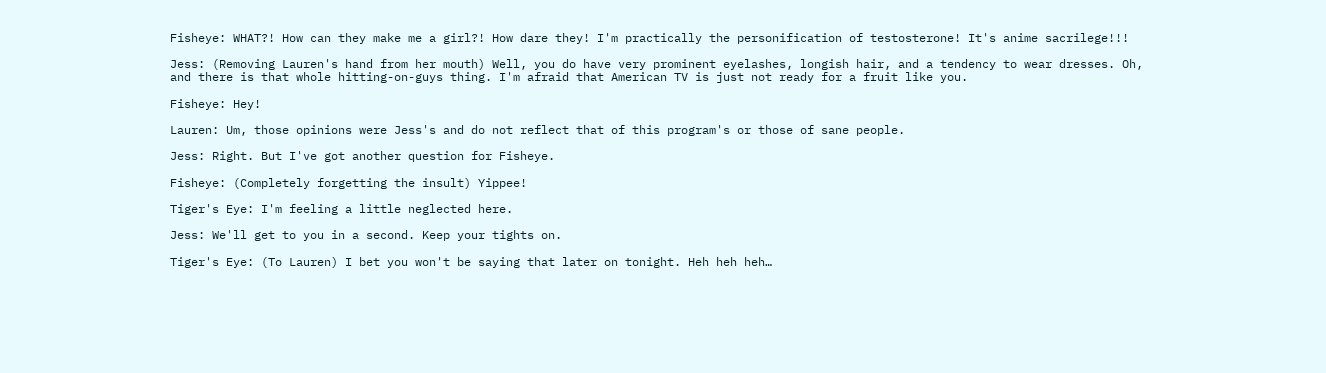Fisheye: WHAT?! How can they make me a girl?! How dare they! I'm practically the personification of testosterone! It's anime sacrilege!!!

Jess: (Removing Lauren's hand from her mouth) Well, you do have very prominent eyelashes, longish hair, and a tendency to wear dresses. Oh, and there is that whole hitting-on-guys thing. I'm afraid that American TV is just not ready for a fruit like you.

Fisheye: Hey!

Lauren: Um, those opinions were Jess's and do not reflect that of this program's or those of sane people.

Jess: Right. But I've got another question for Fisheye.

Fisheye: (Completely forgetting the insult) Yippee!

Tiger's Eye: I'm feeling a little neglected here.

Jess: We'll get to you in a second. Keep your tights on.

Tiger's Eye: (To Lauren) I bet you won't be saying that later on tonight. Heh heh heh…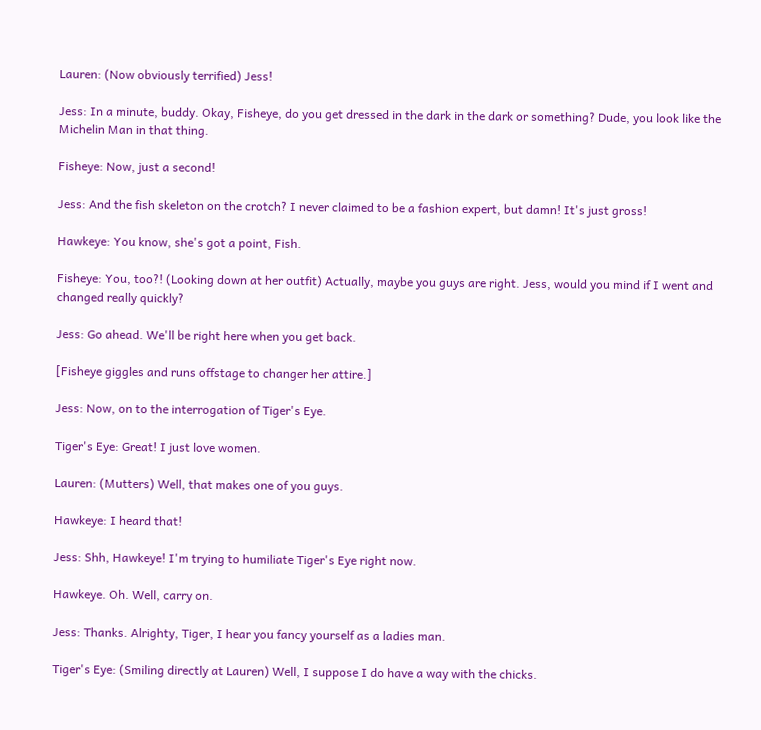Lauren: (Now obviously terrified) Jess!

Jess: In a minute, buddy. Okay, Fisheye, do you get dressed in the dark in the dark or something? Dude, you look like the Michelin Man in that thing.

Fisheye: Now, just a second!

Jess: And the fish skeleton on the crotch? I never claimed to be a fashion expert, but damn! It's just gross!

Hawkeye: You know, she's got a point, Fish.

Fisheye: You, too?! (Looking down at her outfit) Actually, maybe you guys are right. Jess, would you mind if I went and changed really quickly?

Jess: Go ahead. We'll be right here when you get back.

[Fisheye giggles and runs offstage to changer her attire.]

Jess: Now, on to the interrogation of Tiger's Eye.

Tiger's Eye: Great! I just love women.

Lauren: (Mutters) Well, that makes one of you guys.

Hawkeye: I heard that!

Jess: Shh, Hawkeye! I'm trying to humiliate Tiger's Eye right now.

Hawkeye. Oh. Well, carry on.

Jess: Thanks. Alrighty, Tiger, I hear you fancy yourself as a ladies man.

Tiger's Eye: (Smiling directly at Lauren) Well, I suppose I do have a way with the chicks.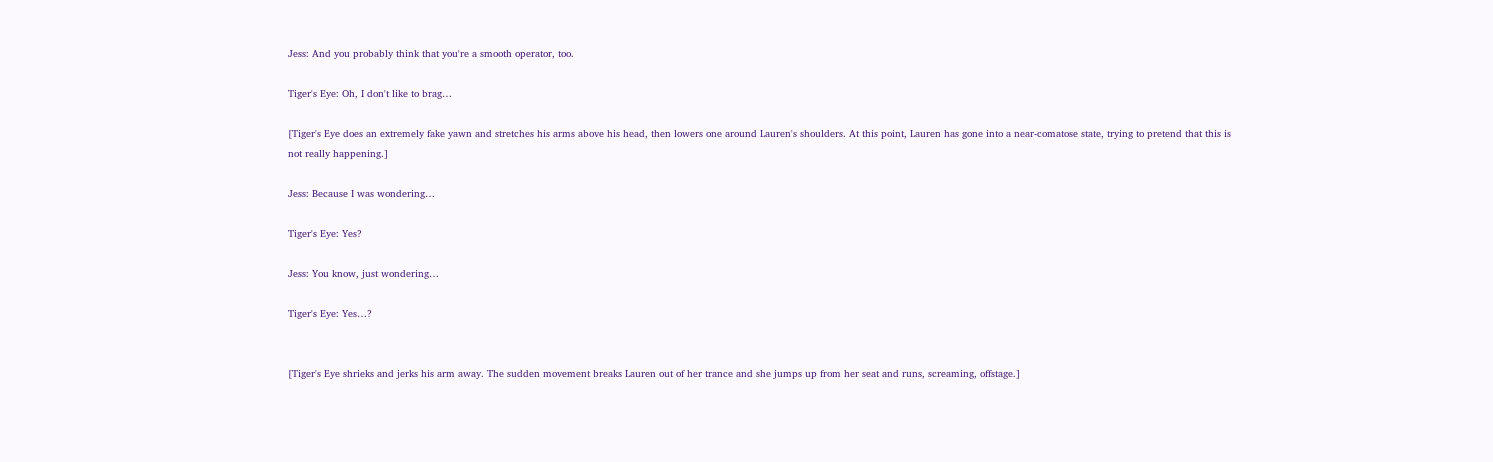Jess: And you probably think that you're a smooth operator, too.

Tiger's Eye: Oh, I don't like to brag…

[Tiger's Eye does an extremely fake yawn and stretches his arms above his head, then lowers one around Lauren's shoulders. At this point, Lauren has gone into a near-comatose state, trying to pretend that this is not really happening.]

Jess: Because I was wondering…

Tiger's Eye: Yes?

Jess: You know, just wondering…

Tiger's Eye: Yes…?


[Tiger's Eye shrieks and jerks his arm away. The sudden movement breaks Lauren out of her trance and she jumps up from her seat and runs, screaming, offstage.]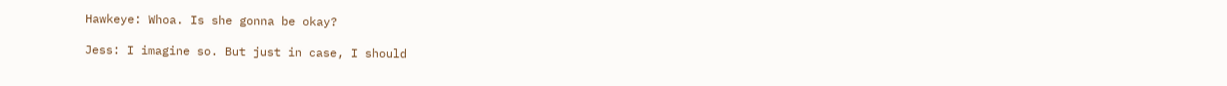Hawkeye: Whoa. Is she gonna be okay?

Jess: I imagine so. But just in case, I should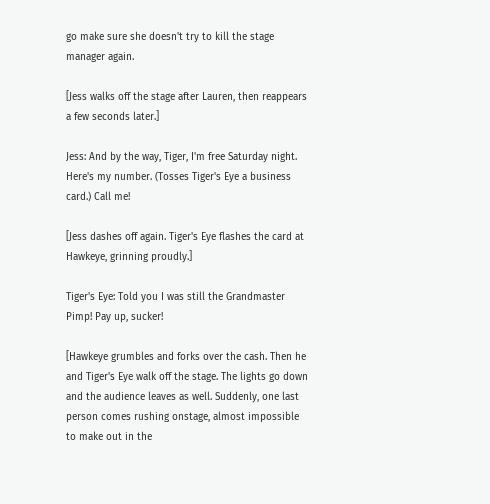go make sure she doesn't try to kill the stage manager again.

[Jess walks off the stage after Lauren, then reappears a few seconds later.]

Jess: And by the way, Tiger, I'm free Saturday night. Here's my number. (Tosses Tiger's Eye a business card.) Call me!

[Jess dashes off again. Tiger's Eye flashes the card at Hawkeye, grinning proudly.]

Tiger's Eye: Told you I was still the Grandmaster Pimp! Pay up, sucker!

[Hawkeye grumbles and forks over the cash. Then he and Tiger's Eye walk off the stage. The lights go down and the audience leaves as well. Suddenly, one last person comes rushing onstage, almost impossible to make out in the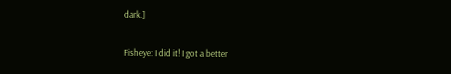dark.]

Fisheye: I did it! I got a better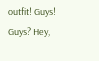outfit! Guys! Guys? Hey,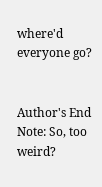where'd everyone go?


Author's End Note: So, too weird?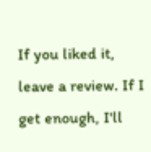If you liked it, leave a review. If I get enough, I'll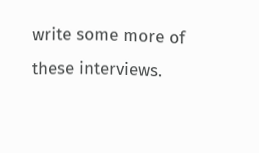write some more of these interviews.